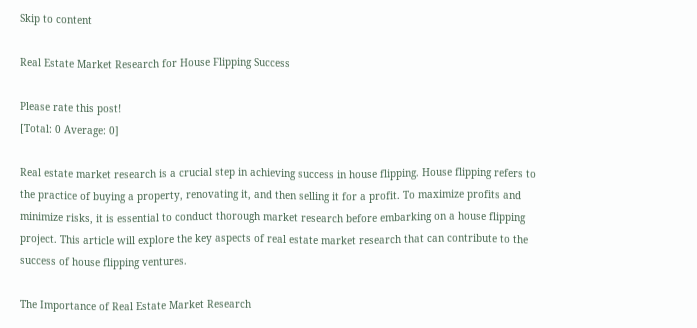Skip to content

Real Estate Market Research for House Flipping Success

Please rate this post!
[Total: 0 Average: 0]

Real estate market research is a crucial step in achieving success in house flipping. House flipping refers to the practice of buying a property, renovating it, and then selling it for a profit. To maximize profits and minimize risks, it is essential to conduct thorough market research before embarking on a house flipping project. This article will explore the key aspects of real estate market research that can contribute to the success of house flipping ventures.

The Importance of Real Estate Market Research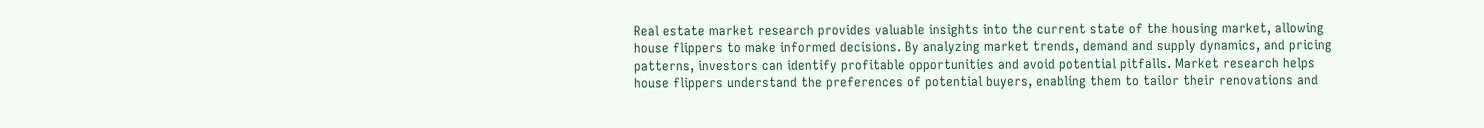Real estate market research provides valuable insights into the current state of the housing market, allowing house flippers to make informed decisions. By analyzing market trends, demand and supply dynamics, and pricing patterns, investors can identify profitable opportunities and avoid potential pitfalls. Market research helps house flippers understand the preferences of potential buyers, enabling them to tailor their renovations and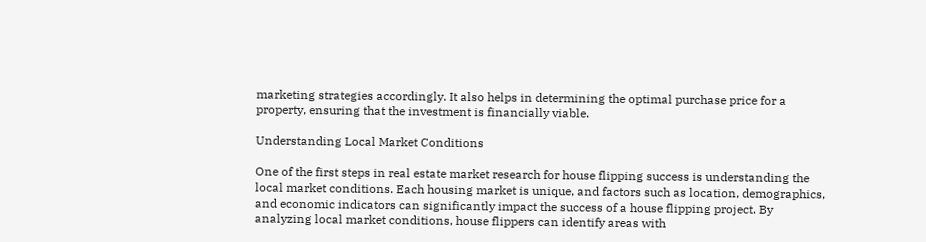marketing strategies accordingly. It also helps in determining the optimal purchase price for a property, ensuring that the investment is financially viable.

Understanding Local Market Conditions

One of the first steps in real estate market research for house flipping success is understanding the local market conditions. Each housing market is unique, and factors such as location, demographics, and economic indicators can significantly impact the success of a house flipping project. By analyzing local market conditions, house flippers can identify areas with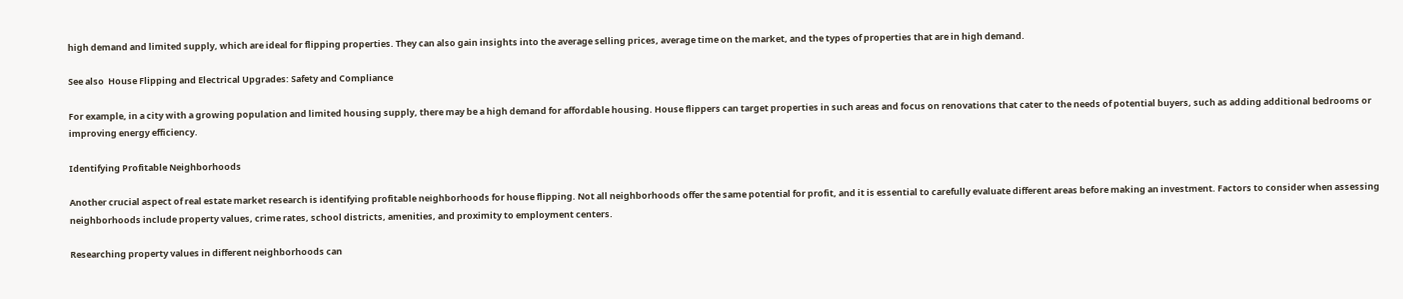high demand and limited supply, which are ideal for flipping properties. They can also gain insights into the average selling prices, average time on the market, and the types of properties that are in high demand.

See also  House Flipping and Electrical Upgrades: Safety and Compliance

For example, in a city with a growing population and limited housing supply, there may be a high demand for affordable housing. House flippers can target properties in such areas and focus on renovations that cater to the needs of potential buyers, such as adding additional bedrooms or improving energy efficiency.

Identifying Profitable Neighborhoods

Another crucial aspect of real estate market research is identifying profitable neighborhoods for house flipping. Not all neighborhoods offer the same potential for profit, and it is essential to carefully evaluate different areas before making an investment. Factors to consider when assessing neighborhoods include property values, crime rates, school districts, amenities, and proximity to employment centers.

Researching property values in different neighborhoods can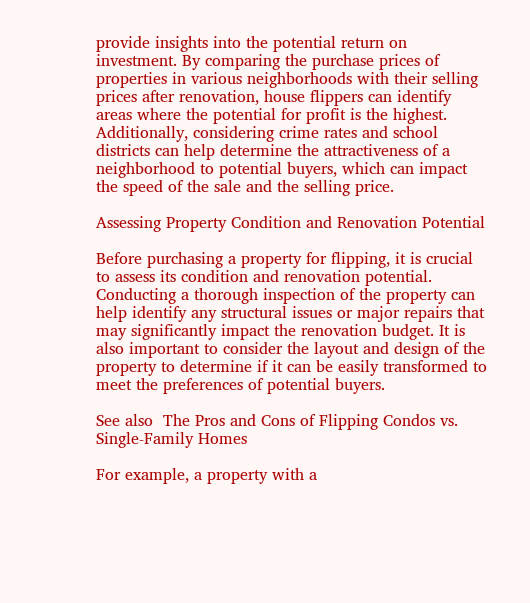provide insights into the potential return on investment. By comparing the purchase prices of properties in various neighborhoods with their selling prices after renovation, house flippers can identify areas where the potential for profit is the highest. Additionally, considering crime rates and school districts can help determine the attractiveness of a neighborhood to potential buyers, which can impact the speed of the sale and the selling price.

Assessing Property Condition and Renovation Potential

Before purchasing a property for flipping, it is crucial to assess its condition and renovation potential. Conducting a thorough inspection of the property can help identify any structural issues or major repairs that may significantly impact the renovation budget. It is also important to consider the layout and design of the property to determine if it can be easily transformed to meet the preferences of potential buyers.

See also  The Pros and Cons of Flipping Condos vs. Single-Family Homes

For example, a property with a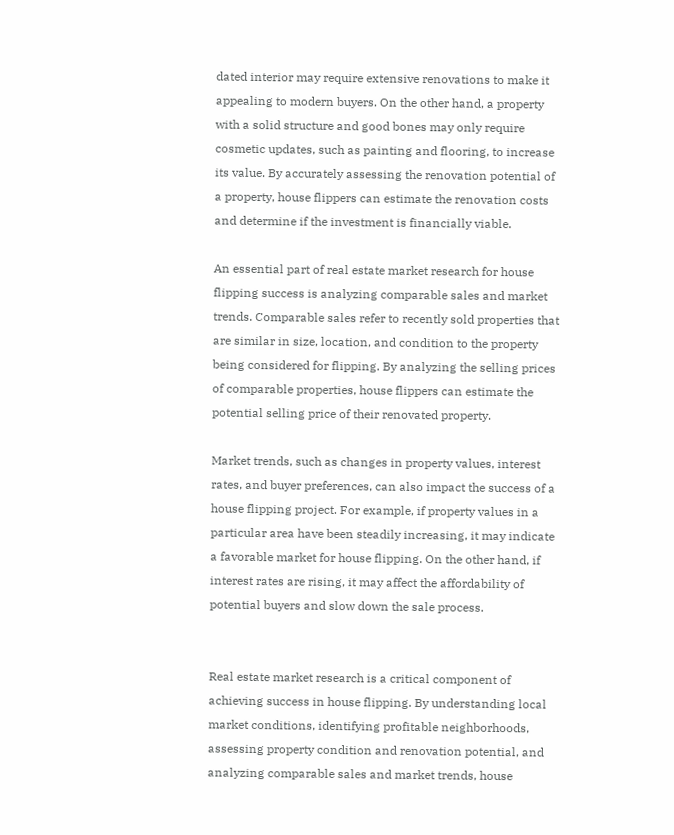dated interior may require extensive renovations to make it appealing to modern buyers. On the other hand, a property with a solid structure and good bones may only require cosmetic updates, such as painting and flooring, to increase its value. By accurately assessing the renovation potential of a property, house flippers can estimate the renovation costs and determine if the investment is financially viable.

An essential part of real estate market research for house flipping success is analyzing comparable sales and market trends. Comparable sales refer to recently sold properties that are similar in size, location, and condition to the property being considered for flipping. By analyzing the selling prices of comparable properties, house flippers can estimate the potential selling price of their renovated property.

Market trends, such as changes in property values, interest rates, and buyer preferences, can also impact the success of a house flipping project. For example, if property values in a particular area have been steadily increasing, it may indicate a favorable market for house flipping. On the other hand, if interest rates are rising, it may affect the affordability of potential buyers and slow down the sale process.


Real estate market research is a critical component of achieving success in house flipping. By understanding local market conditions, identifying profitable neighborhoods, assessing property condition and renovation potential, and analyzing comparable sales and market trends, house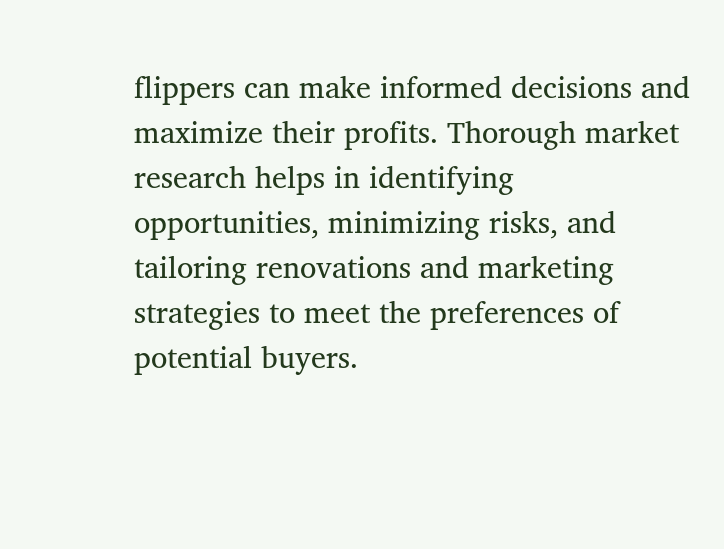flippers can make informed decisions and maximize their profits. Thorough market research helps in identifying opportunities, minimizing risks, and tailoring renovations and marketing strategies to meet the preferences of potential buyers.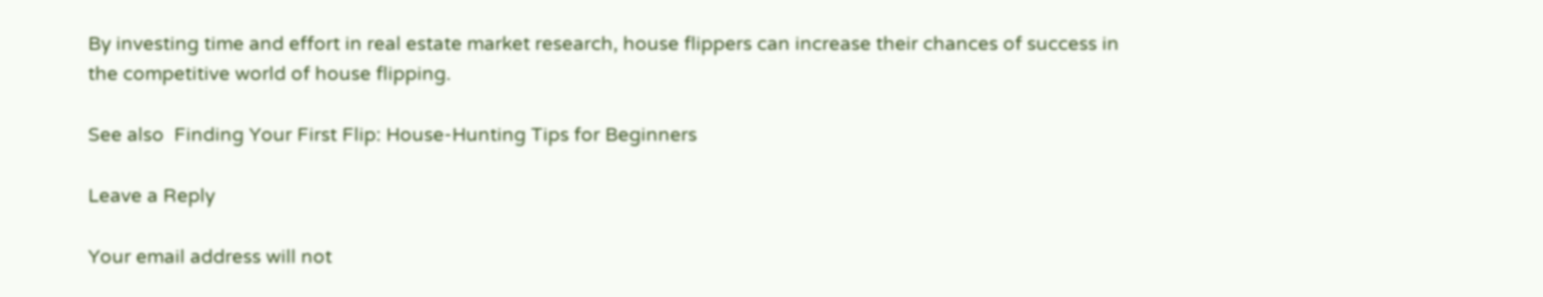By investing time and effort in real estate market research, house flippers can increase their chances of success in the competitive world of house flipping.

See also  Finding Your First Flip: House-Hunting Tips for Beginners

Leave a Reply

Your email address will not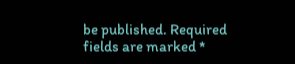be published. Required fields are marked *